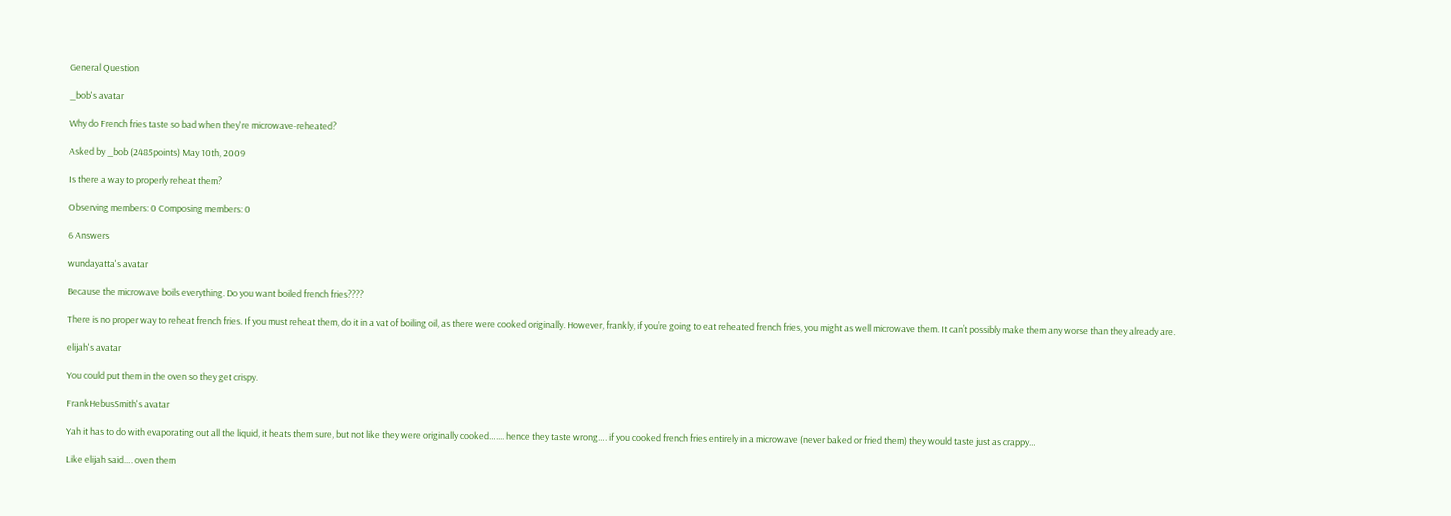General Question

_bob's avatar

Why do French fries taste so bad when they're microwave-reheated?

Asked by _bob (2485points) May 10th, 2009

Is there a way to properly reheat them?

Observing members: 0 Composing members: 0

6 Answers

wundayatta's avatar

Because the microwave boils everything. Do you want boiled french fries????

There is no proper way to reheat french fries. If you must reheat them, do it in a vat of boiling oil, as there were cooked originally. However, frankly, if you’re going to eat reheated french fries, you might as well microwave them. It can’t possibly make them any worse than they already are.

elijah's avatar

You could put them in the oven so they get crispy.

FrankHebusSmith's avatar

Yah it has to do with evaporating out all the liquid, it heats them sure, but not like they were originally cooked….... hence they taste wrong…. if you cooked french fries entirely in a microwave (never baked or fried them) they would taste just as crappy…

Like elijah said…. oven them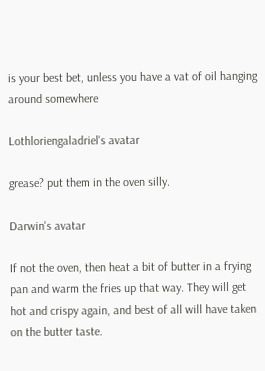is your best bet, unless you have a vat of oil hanging around somewhere

Lothloriengaladriel's avatar

grease? put them in the oven silly.

Darwin's avatar

If not the oven, then heat a bit of butter in a frying pan and warm the fries up that way. They will get hot and crispy again, and best of all will have taken on the butter taste.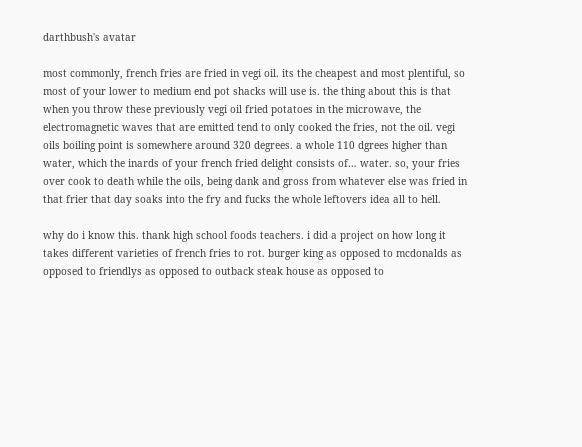darthbush's avatar

most commonly, french fries are fried in vegi oil. its the cheapest and most plentiful, so most of your lower to medium end pot shacks will use is. the thing about this is that when you throw these previously vegi oil fried potatoes in the microwave, the electromagnetic waves that are emitted tend to only cooked the fries, not the oil. vegi oils boiling point is somewhere around 320 degrees. a whole 110 dgrees higher than water, which the inards of your french fried delight consists of… water. so, your fries over cook to death while the oils, being dank and gross from whatever else was fried in that frier that day soaks into the fry and fucks the whole leftovers idea all to hell.

why do i know this. thank high school foods teachers. i did a project on how long it takes different varieties of french fries to rot. burger king as opposed to mcdonalds as opposed to friendlys as opposed to outback steak house as opposed to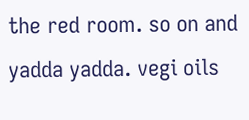the red room. so on and yadda yadda. vegi oils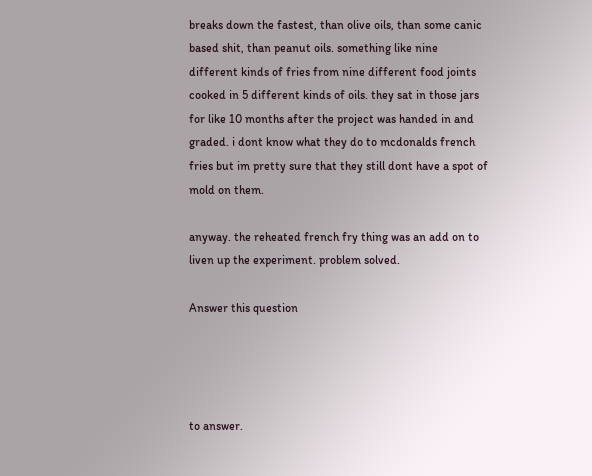breaks down the fastest, than olive oils, than some canic based shit, than peanut oils. something like nine different kinds of fries from nine different food joints cooked in 5 different kinds of oils. they sat in those jars for like 10 months after the project was handed in and graded. i dont know what they do to mcdonalds french fries but im pretty sure that they still dont have a spot of mold on them.

anyway. the reheated french fry thing was an add on to liven up the experiment. problem solved.

Answer this question




to answer.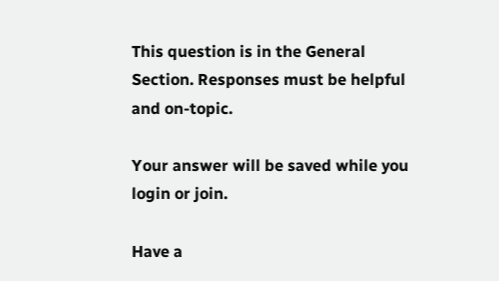This question is in the General Section. Responses must be helpful and on-topic.

Your answer will be saved while you login or join.

Have a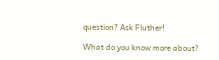question? Ask Fluther!

What do you know more about?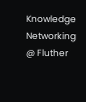Knowledge Networking @ Fluther